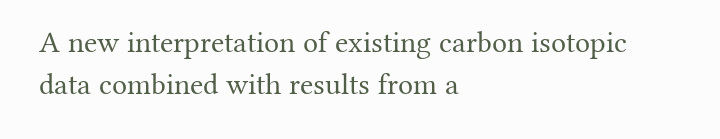A new interpretation of existing carbon isotopic data combined with results from a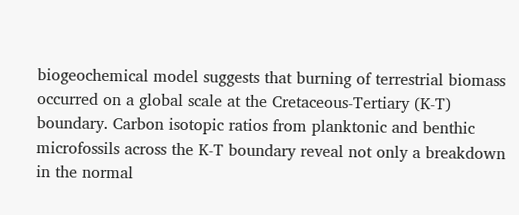biogeochemical model suggests that burning of terrestrial biomass occurred on a global scale at the Cretaceous-Tertiary (K-T) boundary. Carbon isotopic ratios from planktonic and benthic microfossils across the K-T boundary reveal not only a breakdown in the normal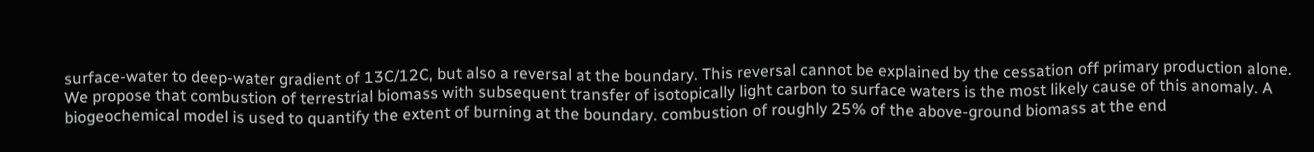surface-water to deep-water gradient of 13C/12C, but also a reversal at the boundary. This reversal cannot be explained by the cessation off primary production alone. We propose that combustion of terrestrial biomass with subsequent transfer of isotopically light carbon to surface waters is the most likely cause of this anomaly. A biogeochemical model is used to quantify the extent of burning at the boundary. combustion of roughly 25% of the above-ground biomass at the end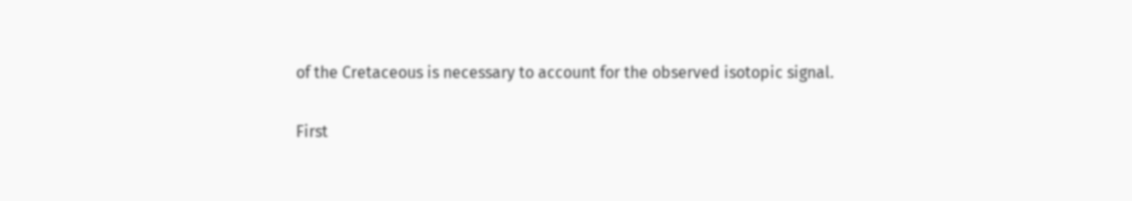of the Cretaceous is necessary to account for the observed isotopic signal.

First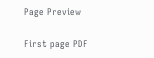Page Preview

First page PDF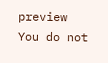preview
You do not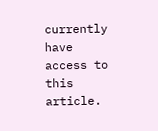currently have access to this article.